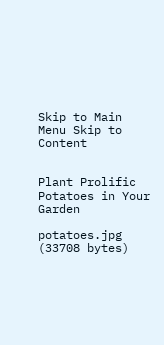Skip to Main Menu Skip to Content


Plant Prolific Potatoes in Your Garden

potatoes.jpg (33708 bytes)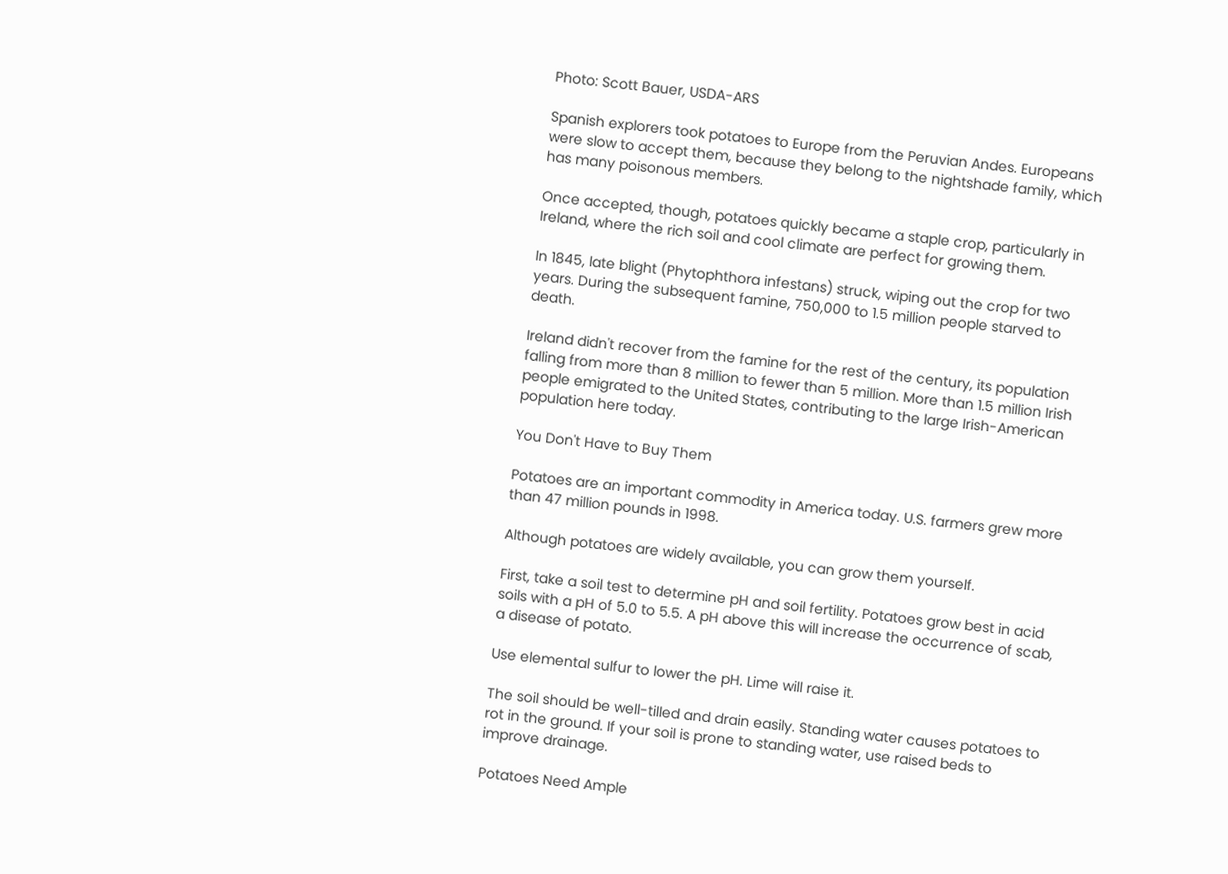Photo: Scott Bauer, USDA-ARS

Spanish explorers took potatoes to Europe from the Peruvian Andes. Europeans were slow to accept them, because they belong to the nightshade family, which has many poisonous members.

Once accepted, though, potatoes quickly became a staple crop, particularly in Ireland, where the rich soil and cool climate are perfect for growing them.

In 1845, late blight (Phytophthora infestans) struck, wiping out the crop for two years. During the subsequent famine, 750,000 to 1.5 million people starved to death.

Ireland didn't recover from the famine for the rest of the century, its population falling from more than 8 million to fewer than 5 million. More than 1.5 million Irish people emigrated to the United States, contributing to the large Irish-American population here today.

You Don't Have to Buy Them

Potatoes are an important commodity in America today. U.S. farmers grew more than 47 million pounds in 1998.

Although potatoes are widely available, you can grow them yourself.

First, take a soil test to determine pH and soil fertility. Potatoes grow best in acid soils with a pH of 5.0 to 5.5. A pH above this will increase the occurrence of scab, a disease of potato.

Use elemental sulfur to lower the pH. Lime will raise it.

The soil should be well-tilled and drain easily. Standing water causes potatoes to rot in the ground. If your soil is prone to standing water, use raised beds to improve drainage.

Potatoes Need Ample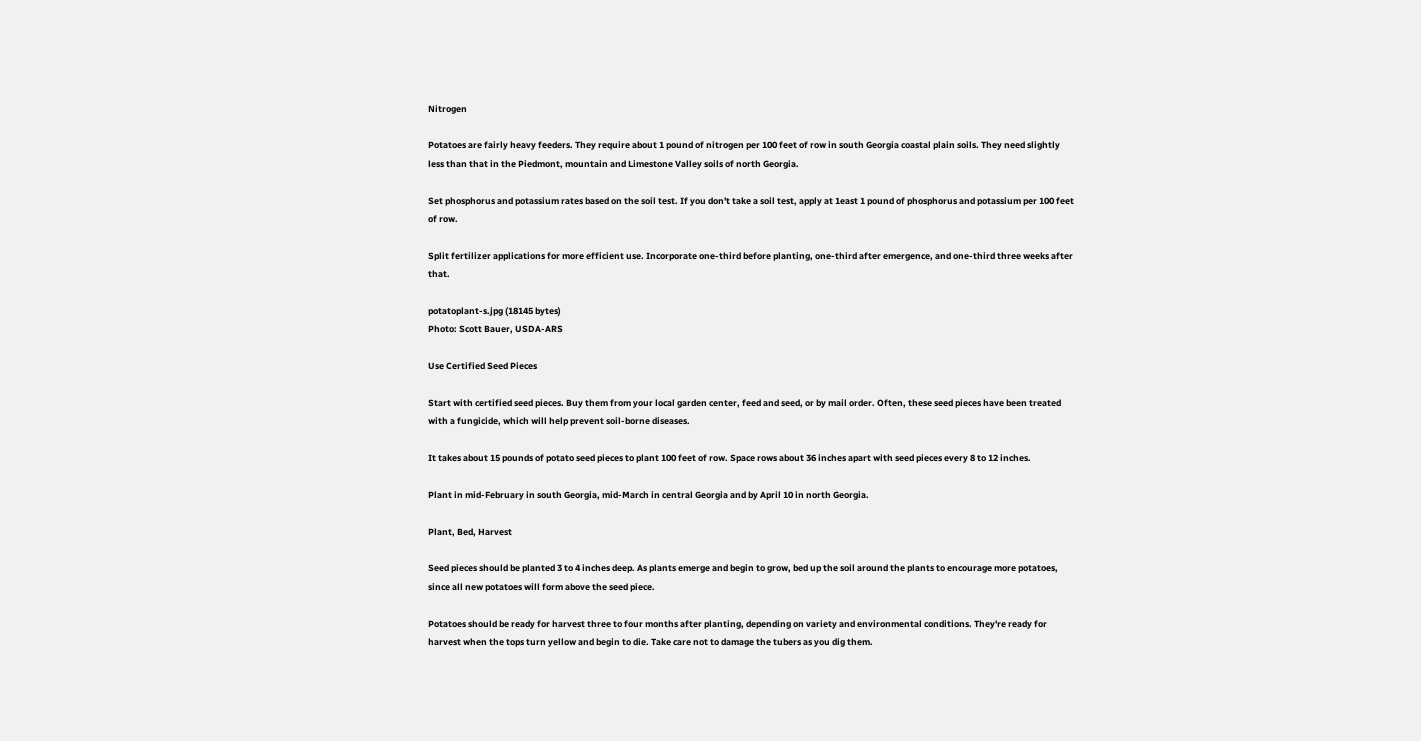Nitrogen

Potatoes are fairly heavy feeders. They require about 1 pound of nitrogen per 100 feet of row in south Georgia coastal plain soils. They need slightly less than that in the Piedmont, mountain and Limestone Valley soils of north Georgia.

Set phosphorus and potassium rates based on the soil test. If you don't take a soil test, apply at 1east 1 pound of phosphorus and potassium per 100 feet of row.

Split fertilizer applications for more efficient use. Incorporate one-third before planting, one-third after emergence, and one-third three weeks after that.

potatoplant-s.jpg (18145 bytes)
Photo: Scott Bauer, USDA-ARS

Use Certified Seed Pieces

Start with certified seed pieces. Buy them from your local garden center, feed and seed, or by mail order. Often, these seed pieces have been treated with a fungicide, which will help prevent soil-borne diseases.

It takes about 15 pounds of potato seed pieces to plant 100 feet of row. Space rows about 36 inches apart with seed pieces every 8 to 12 inches.

Plant in mid-February in south Georgia, mid-March in central Georgia and by April 10 in north Georgia.

Plant, Bed, Harvest

Seed pieces should be planted 3 to 4 inches deep. As plants emerge and begin to grow, bed up the soil around the plants to encourage more potatoes, since all new potatoes will form above the seed piece.

Potatoes should be ready for harvest three to four months after planting, depending on variety and environmental conditions. They're ready for harvest when the tops turn yellow and begin to die. Take care not to damage the tubers as you dig them.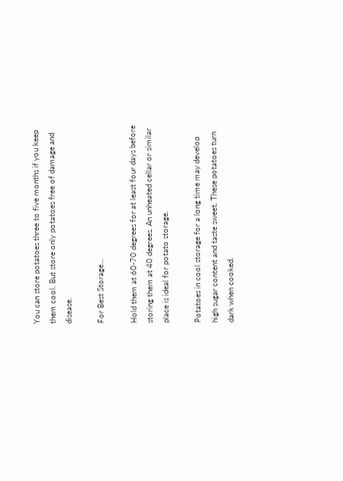You can store potatoes three to five months if you keep them cool. But store only potatoes free of damage and disease.

For Best Storage...

Hold them at 60-70 degrees for at least four days before storing them at 40 degrees. An unheated cellar or similar place is ideal for potato storage.

Potatoes in cool storage for a long time may develop high sugar content and taste sweet. These potatoes turn dark when cooked.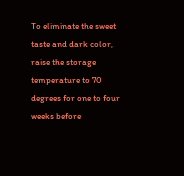To eliminate the sweet taste and dark color, raise the storage temperature to 70 degrees for one to four weeks before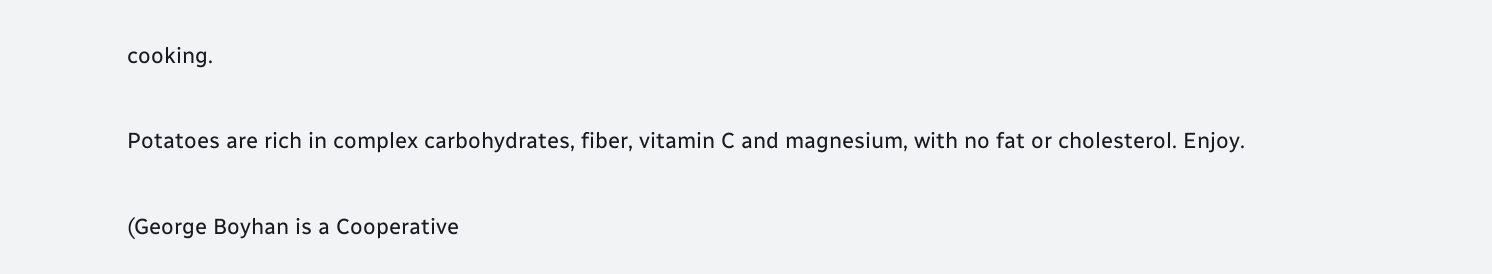cooking.

Potatoes are rich in complex carbohydrates, fiber, vitamin C and magnesium, with no fat or cholesterol. Enjoy.

(George Boyhan is a Cooperative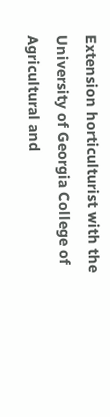Extension horticulturist with the University of Georgia College of Agricultural and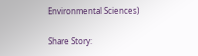Environmental Sciences)

Share Story: